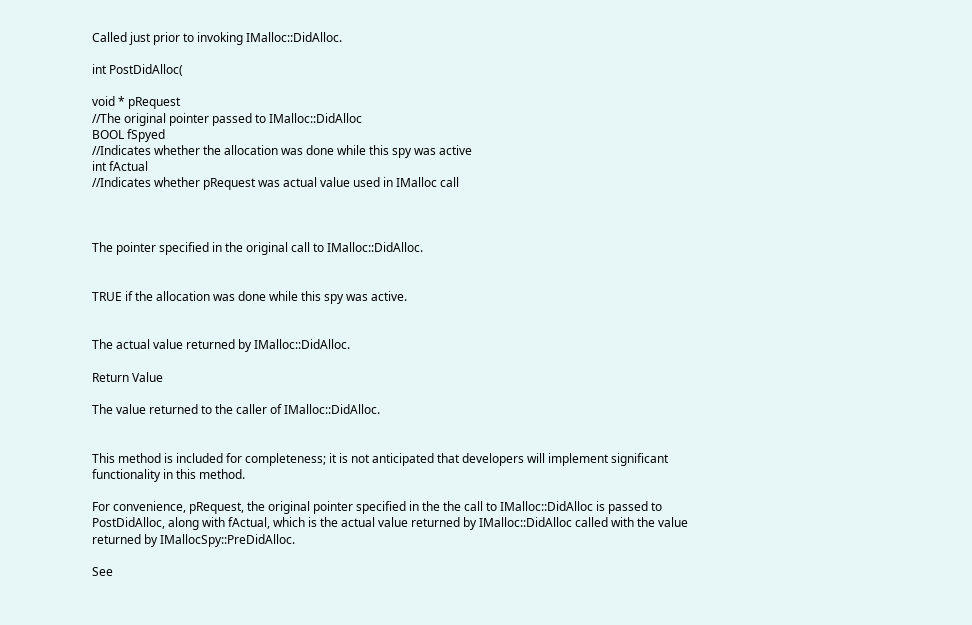Called just prior to invoking IMalloc::DidAlloc.

int PostDidAlloc(

void * pRequest
//The original pointer passed to IMalloc::DidAlloc
BOOL fSpyed
//Indicates whether the allocation was done while this spy was active
int fActual
//Indicates whether pRequest was actual value used in IMalloc call



The pointer specified in the original call to IMalloc::DidAlloc.


TRUE if the allocation was done while this spy was active.


The actual value returned by IMalloc::DidAlloc.

Return Value

The value returned to the caller of IMalloc::DidAlloc.


This method is included for completeness; it is not anticipated that developers will implement significant functionality in this method.

For convenience, pRequest, the original pointer specified in the the call to IMalloc::DidAlloc is passed to PostDidAlloc, along with fActual, which is the actual value returned by IMalloc::DidAlloc called with the value returned by IMallocSpy::PreDidAlloc.

See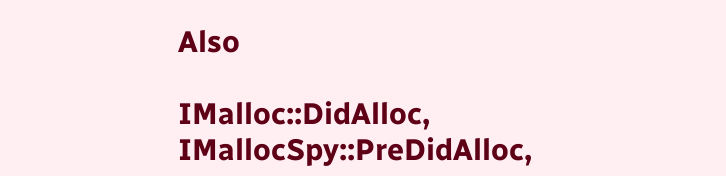Also

IMalloc::DidAlloc, IMallocSpy::PreDidAlloc,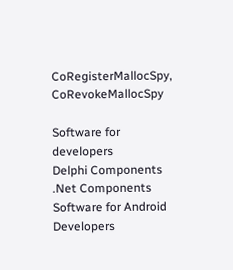CoRegisterMallocSpy, CoRevokeMallocSpy

Software for developers
Delphi Components
.Net Components
Software for Android Developers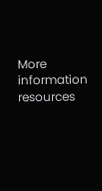More information resources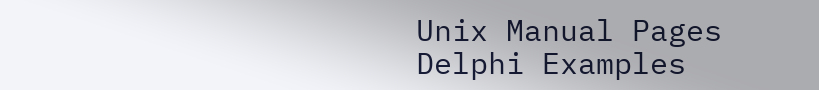Unix Manual Pages
Delphi Examples